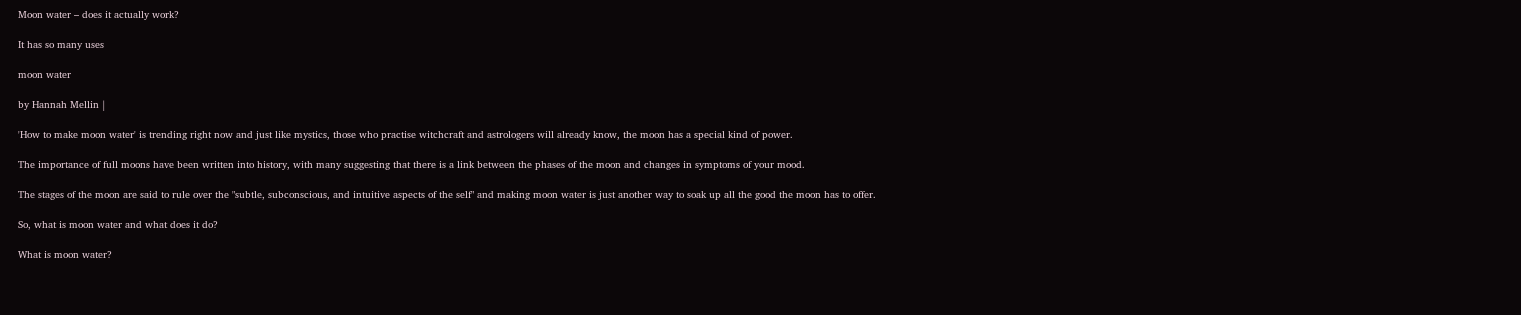Moon water – does it actually work?

It has so many uses

moon water

by Hannah Mellin |

'How to make moon water' is trending right now and just like mystics, those who practise witchcraft and astrologers will already know, the moon has a special kind of power.

The importance of full moons have been written into history, with many suggesting that there is a link between the phases of the moon and changes in symptoms of your mood.

The stages of the moon are said to rule over the "subtle, subconscious, and intuitive aspects of the self" and making moon water is just another way to soak up all the good the moon has to offer.

So, what is moon water and what does it do?

What is moon water?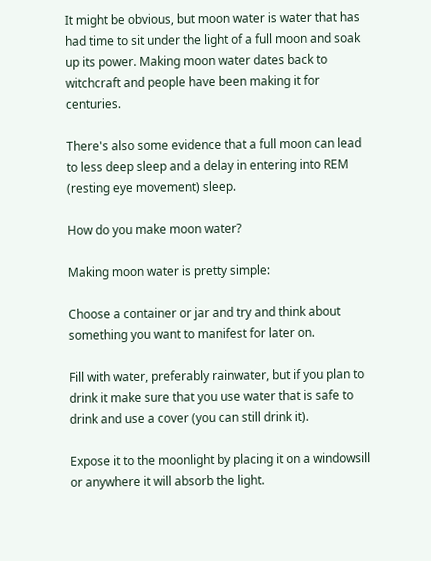It might be obvious, but moon water is water that has had time to sit under the light of a full moon and soak up its power. Making moon water dates back to witchcraft and people have been making it for centuries.

There's also some evidence that a full moon can lead to less deep sleep and a delay in entering into REM (resting eye movement) sleep.

How do you make moon water?

Making moon water is pretty simple:

Choose a container or jar and try and think about something you want to manifest for later on.

Fill with water, preferably rainwater, but if you plan to drink it make sure that you use water that is safe to drink and use a cover (you can still drink it).

Expose it to the moonlight by placing it on a windowsill or anywhere it will absorb the light.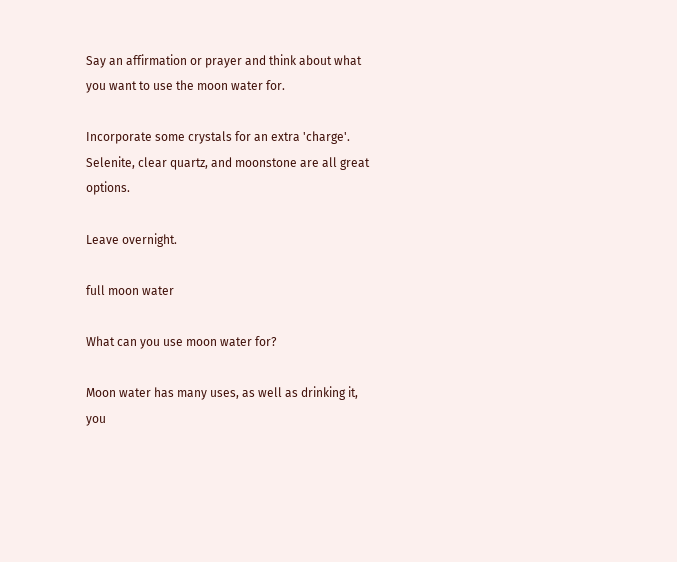Say an affirmation or prayer and think about what you want to use the moon water for.

Incorporate some crystals for an extra 'charge'. Selenite, clear quartz, and moonstone are all great options.

Leave overnight.

full moon water

What can you use moon water for?

Moon water has many uses, as well as drinking it, you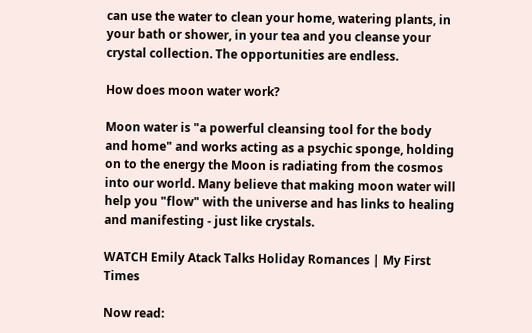can use the water to clean your home, watering plants, in your bath or shower, in your tea and you cleanse your crystal collection. The opportunities are endless.

How does moon water work?

Moon water is "a powerful cleansing tool for the body and home" and works acting as a psychic sponge, holding on to the energy the Moon is radiating from the cosmos into our world. Many believe that making moon water will help you "flow" with the universe and has links to healing and manifesting - just like crystals.

WATCH Emily Atack Talks Holiday Romances | My First Times

Now read: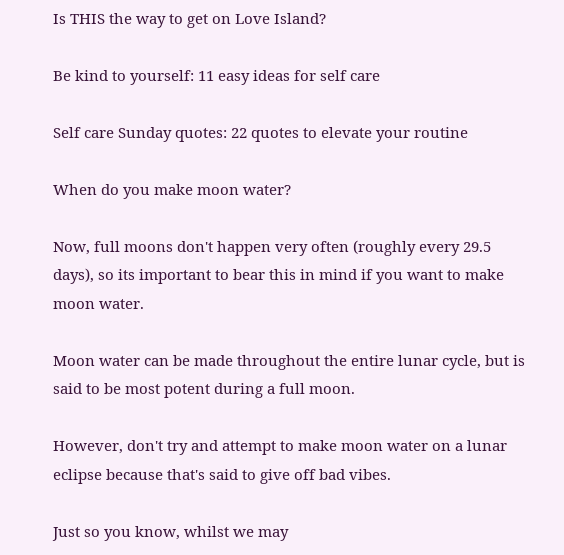Is THIS the way to get on Love Island?

Be kind to yourself: 11 easy ideas for self care

Self care Sunday quotes: 22 quotes to elevate your routine

When do you make moon water?

Now, full moons don't happen very often (roughly every 29.5 days), so its important to bear this in mind if you want to make moon water.

Moon water can be made throughout the entire lunar cycle, but is said to be most potent during a full moon.

However, don't try and attempt to make moon water on a lunar eclipse because that's said to give off bad vibes.

Just so you know, whilst we may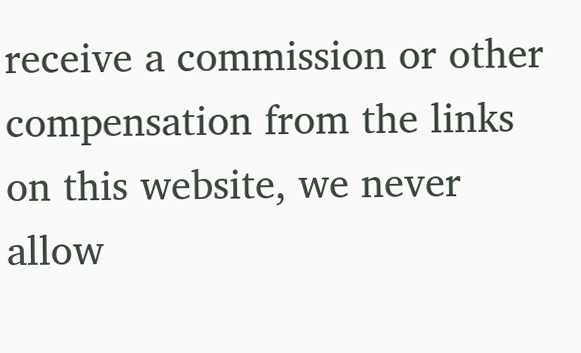receive a commission or other compensation from the links on this website, we never allow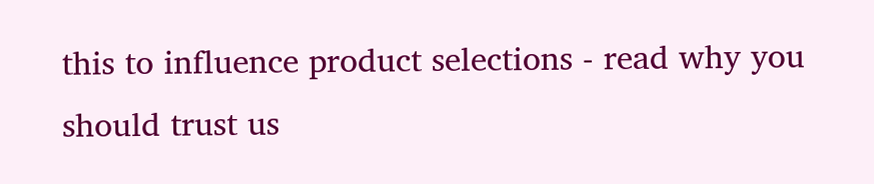this to influence product selections - read why you should trust us